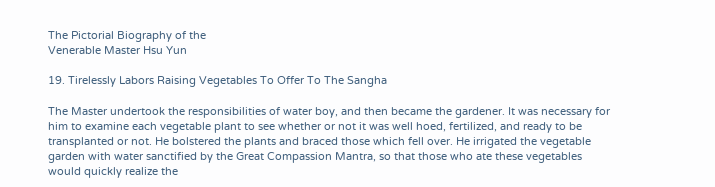The Pictorial Biography of the
Venerable Master Hsu Yun

19. Tirelessly Labors Raising Vegetables To Offer To The Sangha

The Master undertook the responsibilities of water boy, and then became the gardener. It was necessary for him to examine each vegetable plant to see whether or not it was well hoed, fertilized, and ready to be transplanted or not. He bolstered the plants and braced those which fell over. He irrigated the vegetable garden with water sanctified by the Great Compassion Mantra, so that those who ate these vegetables would quickly realize the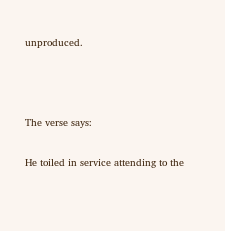unproduced.



The verse says:

He toiled in service attending to the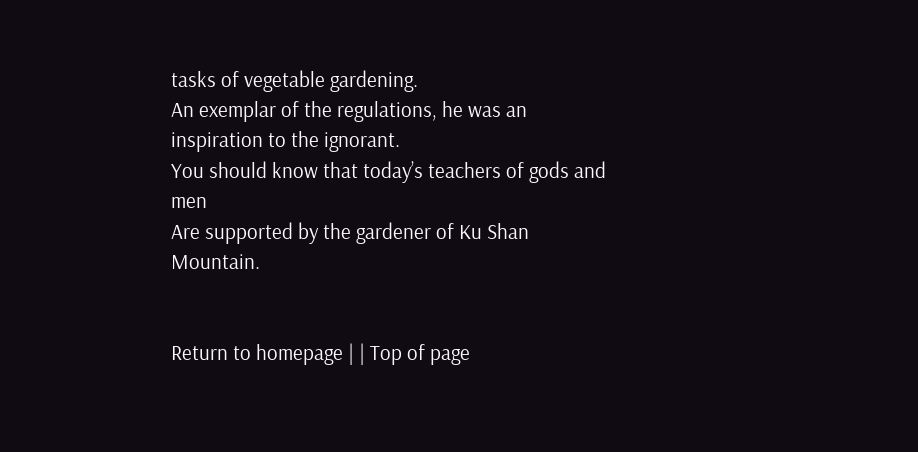tasks of vegetable gardening.
An exemplar of the regulations, he was an inspiration to the ignorant.
You should know that today’s teachers of gods and men
Are supported by the gardener of Ku Shan Mountain.


Return to homepage | | Top of page